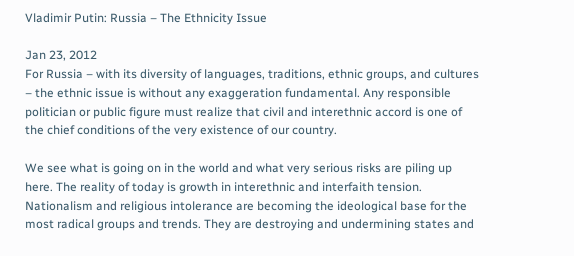Vladimir Putin: Russia – The Ethnicity Issue

Jan 23, 2012
For Russia – with its diversity of languages, traditions, ethnic groups, and cultures – the ethnic issue is without any exaggeration fundamental. Any responsible politician or public figure must realize that civil and interethnic accord is one of the chief conditions of the very existence of our country.

We see what is going on in the world and what very serious risks are piling up here. The reality of today is growth in interethnic and interfaith tension. Nationalism and religious intolerance are becoming the ideological base for the most radical groups and trends. They are destroying and undermining states and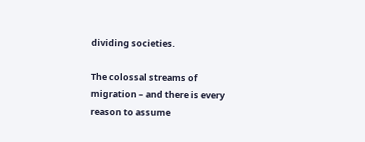dividing societies.

The colossal streams of migration – and there is every reason to assume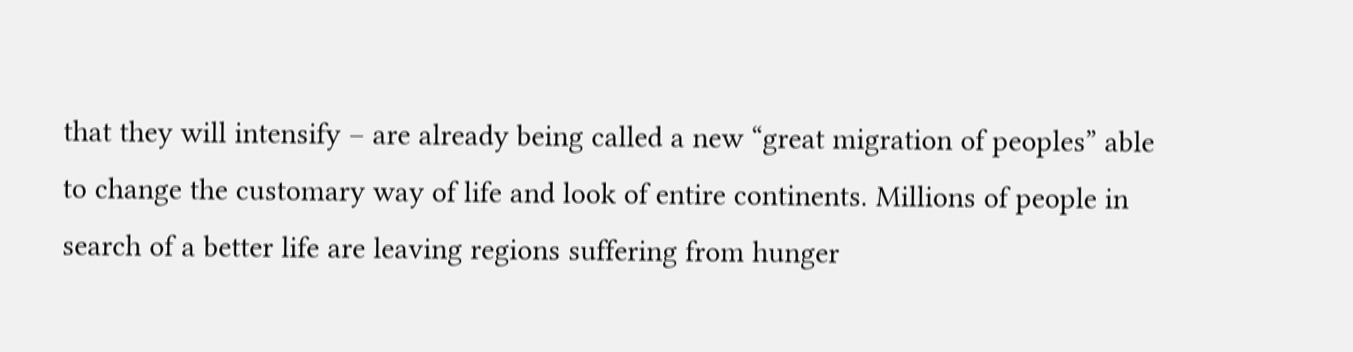that they will intensify – are already being called a new “great migration of peoples” able to change the customary way of life and look of entire continents. Millions of people in search of a better life are leaving regions suffering from hunger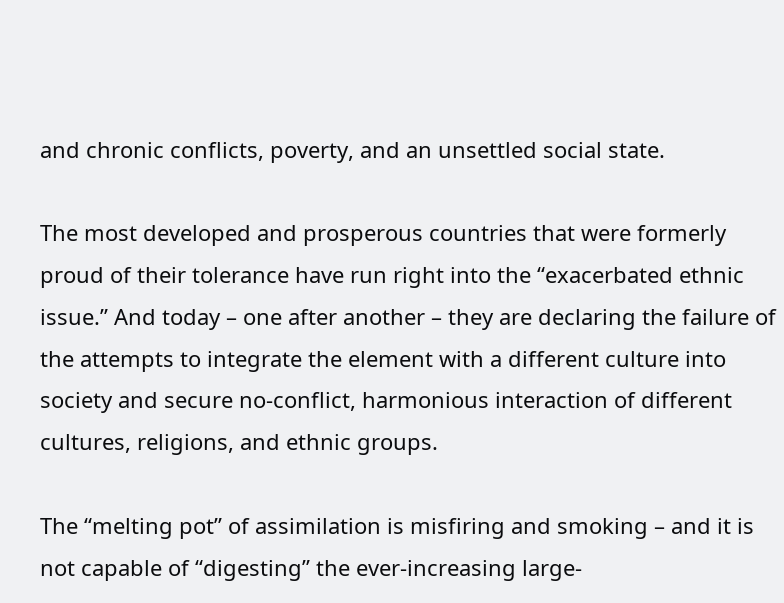and chronic conflicts, poverty, and an unsettled social state.

The most developed and prosperous countries that were formerly proud of their tolerance have run right into the “exacerbated ethnic issue.” And today – one after another – they are declaring the failure of the attempts to integrate the element with a different culture into society and secure no-conflict, harmonious interaction of different cultures, religions, and ethnic groups.

The “melting pot” of assimilation is misfiring and smoking – and it is not capable of “digesting” the ever-increasing large-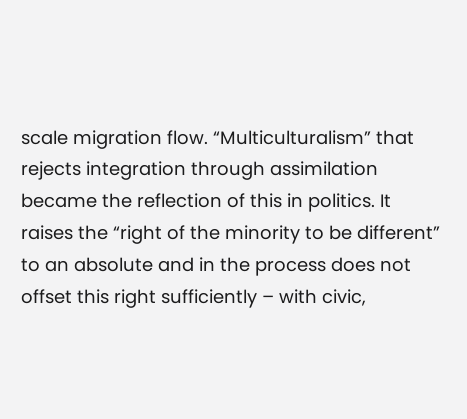scale migration flow. “Multiculturalism” that rejects integration through assimilation became the reflection of this in politics. It raises the “right of the minority to be different” to an absolute and in the process does not offset this right sufficiently – with civic,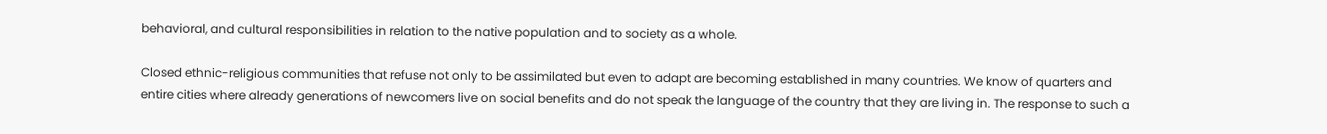behavioral, and cultural responsibilities in relation to the native population and to society as a whole.

Closed ethnic-religious communities that refuse not only to be assimilated but even to adapt are becoming established in many countries. We know of quarters and entire cities where already generations of newcomers live on social benefits and do not speak the language of the country that they are living in. The response to such a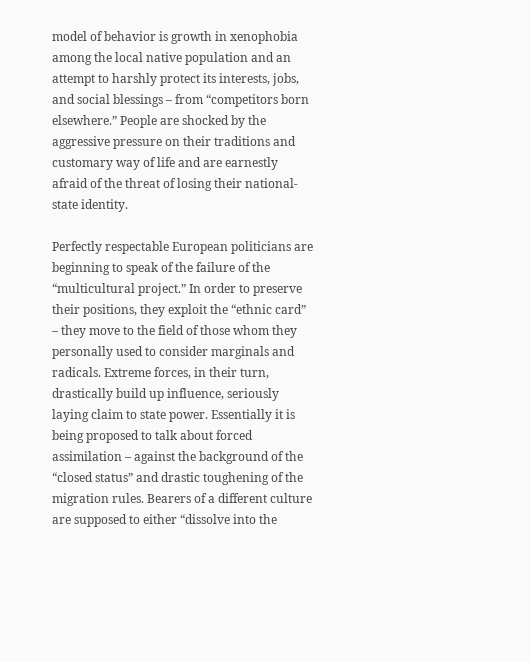model of behavior is growth in xenophobia among the local native population and an attempt to harshly protect its interests, jobs, and social blessings – from “competitors born elsewhere.” People are shocked by the aggressive pressure on their traditions and customary way of life and are earnestly afraid of the threat of losing their national-state identity.

Perfectly respectable European politicians are beginning to speak of the failure of the “multicultural project.” In order to preserve their positions, they exploit the “ethnic card” – they move to the field of those whom they personally used to consider marginals and radicals. Extreme forces, in their turn, drastically build up influence, seriously laying claim to state power. Essentially it is being proposed to talk about forced assimilation – against the background of the “closed status” and drastic toughening of the migration rules. Bearers of a different culture are supposed to either “dissolve into the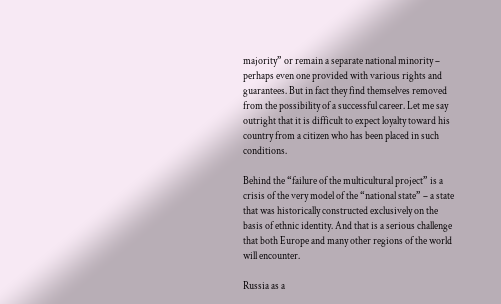majority” or remain a separate national minority – perhaps even one provided with various rights and guarantees. But in fact they find themselves removed from the possibility of a successful career. Let me say outright that it is difficult to expect loyalty toward his country from a citizen who has been placed in such conditions.

Behind the “failure of the multicultural project” is a crisis of the very model of the “national state” – a state that was historically constructed exclusively on the basis of ethnic identity. And that is a serious challenge that both Europe and many other regions of the world will encounter.

Russia as a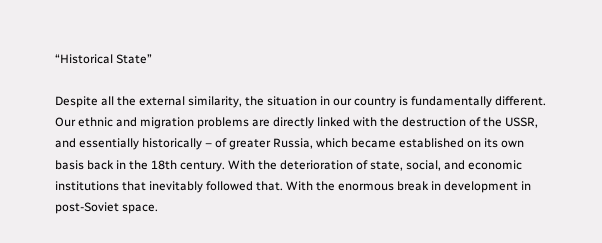“Historical State”

Despite all the external similarity, the situation in our country is fundamentally different. Our ethnic and migration problems are directly linked with the destruction of the USSR, and essentially historically – of greater Russia, which became established on its own basis back in the 18th century. With the deterioration of state, social, and economic institutions that inevitably followed that. With the enormous break in development in post-Soviet space.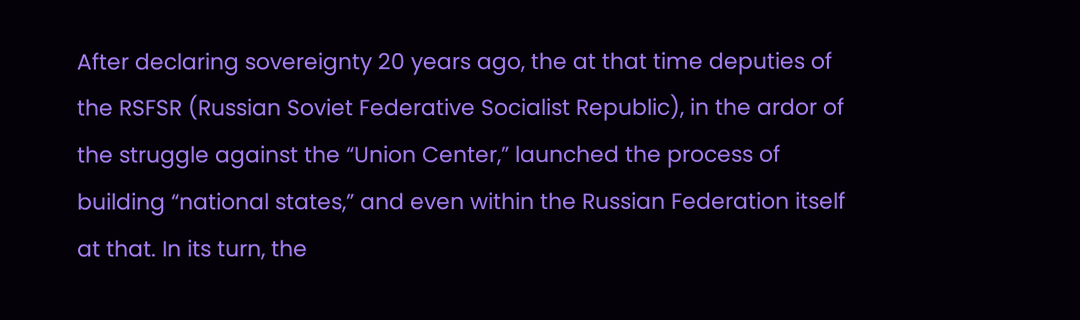After declaring sovereignty 20 years ago, the at that time deputies of the RSFSR (Russian Soviet Federative Socialist Republic), in the ardor of the struggle against the “Union Center,” launched the process of building “national states,” and even within the Russian Federation itself at that. In its turn, the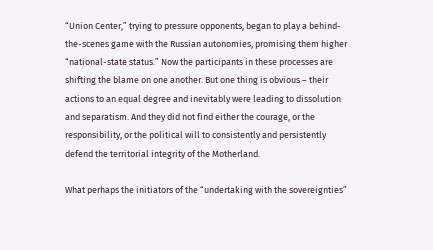“Union Center,” trying to pressure opponents, began to play a behind-the-scenes game with the Russian autonomies, promising them higher “national-state status.” Now the participants in these processes are shifting the blame on one another. But one thing is obvious – their actions to an equal degree and inevitably were leading to dissolution and separatism. And they did not find either the courage, or the responsibility, or the political will to consistently and persistently defend the territorial integrity of the Motherland.

What perhaps the initiators of the “undertaking with the sovereignties”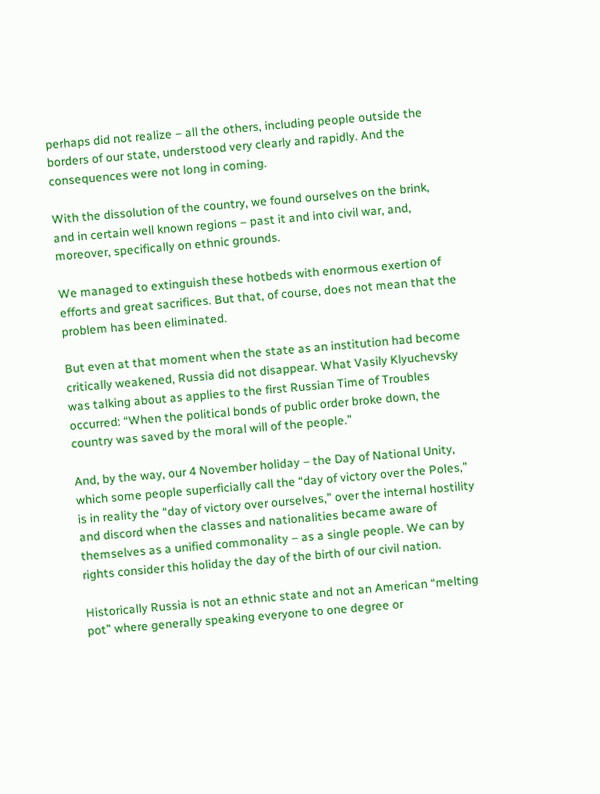perhaps did not realize – all the others, including people outside the borders of our state, understood very clearly and rapidly. And the consequences were not long in coming.

With the dissolution of the country, we found ourselves on the brink, and in certain well known regions – past it and into civil war, and, moreover, specifically on ethnic grounds.

We managed to extinguish these hotbeds with enormous exertion of efforts and great sacrifices. But that, of course, does not mean that the problem has been eliminated.

But even at that moment when the state as an institution had become critically weakened, Russia did not disappear. What Vasily Klyuchevsky was talking about as applies to the first Russian Time of Troubles occurred: “When the political bonds of public order broke down, the country was saved by the moral will of the people.”

And, by the way, our 4 November holiday – the Day of National Unity, which some people superficially call the “day of victory over the Poles,” is in reality the “day of victory over ourselves,” over the internal hostility and discord when the classes and nationalities became aware of themselves as a unified commonality – as a single people. We can by rights consider this holiday the day of the birth of our civil nation.

Historically Russia is not an ethnic state and not an American “melting pot” where generally speaking everyone to one degree or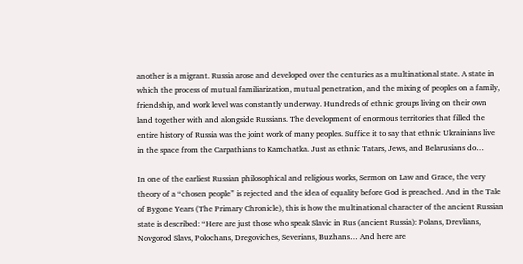another is a migrant. Russia arose and developed over the centuries as a multinational state. A state in which the process of mutual familiarization, mutual penetration, and the mixing of peoples on a family, friendship, and work level was constantly underway. Hundreds of ethnic groups living on their own land together with and alongside Russians. The development of enormous territories that filled the entire history of Russia was the joint work of many peoples. Suffice it to say that ethnic Ukrainians live in the space from the Carpathians to Kamchatka. Just as ethnic Tatars, Jews, and Belarusians do…

In one of the earliest Russian philosophical and religious works, Sermon on Law and Grace, the very theory of a “chosen people” is rejected and the idea of equality before God is preached. And in the Tale of Bygone Years (The Primary Chronicle), this is how the multinational character of the ancient Russian state is described: “Here are just those who speak Slavic in Rus (ancient Russia): Polans, Drevlians, Novgorod Slavs, Polochans, Dregoviches, Severians, Buzhans… And here are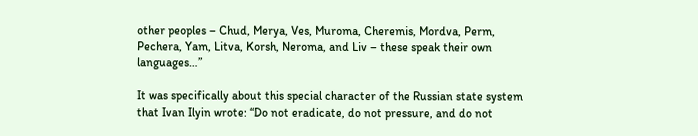other peoples – Chud, Merya, Ves, Muroma, Cheremis, Mordva, Perm, Pechera, Yam, Litva, Korsh, Neroma, and Liv – these speak their own languages…”

It was specifically about this special character of the Russian state system that Ivan Ilyin wrote: “Do not eradicate, do not pressure, and do not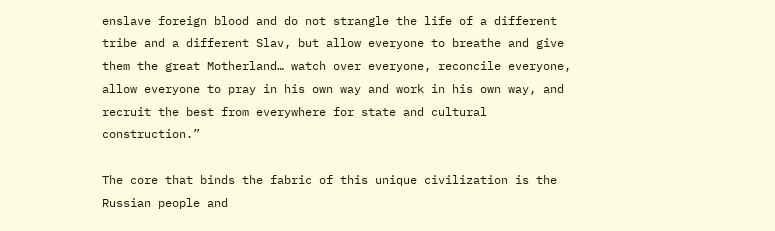enslave foreign blood and do not strangle the life of a different tribe and a different Slav, but allow everyone to breathe and give them the great Motherland… watch over everyone, reconcile everyone, allow everyone to pray in his own way and work in his own way, and recruit the best from everywhere for state and cultural construction.”

The core that binds the fabric of this unique civilization is the Russian people and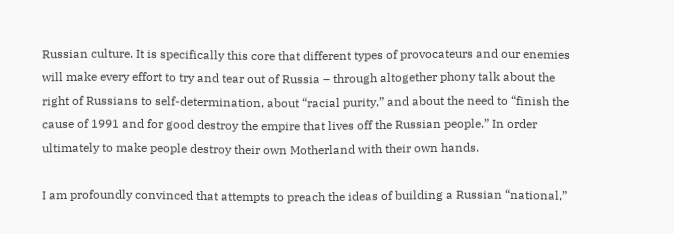Russian culture. It is specifically this core that different types of provocateurs and our enemies will make every effort to try and tear out of Russia – through altogether phony talk about the right of Russians to self-determination, about “racial purity,” and about the need to “finish the cause of 1991 and for good destroy the empire that lives off the Russian people.” In order ultimately to make people destroy their own Motherland with their own hands.

I am profoundly convinced that attempts to preach the ideas of building a Russian “national,”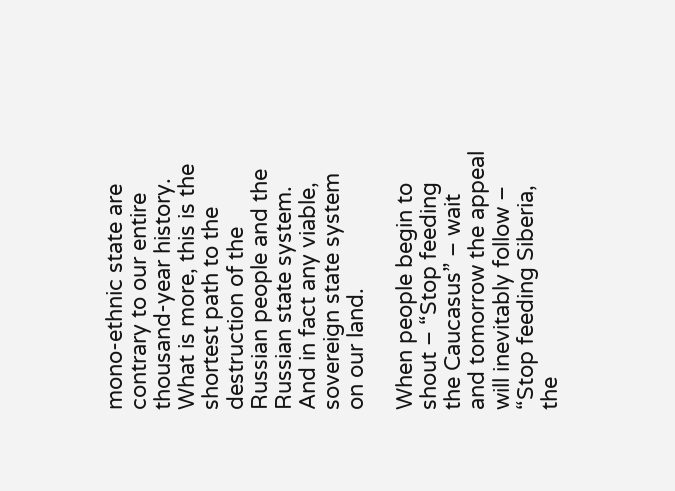mono-ethnic state are contrary to our entire thousand-year history. What is more, this is the shortest path to the destruction of the Russian people and the Russian state system. And in fact any viable, sovereign state system on our land.

When people begin to shout – “Stop feeding the Caucasus” – wait and tomorrow the appeal will inevitably follow – “Stop feeding Siberia, the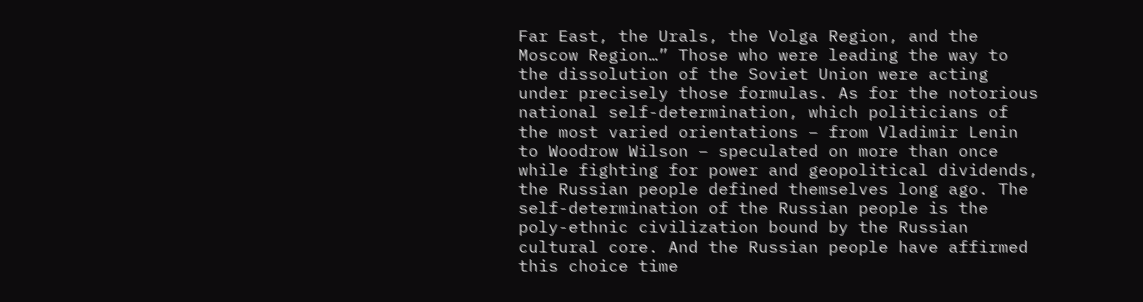Far East, the Urals, the Volga Region, and the Moscow Region…” Those who were leading the way to the dissolution of the Soviet Union were acting under precisely those formulas. As for the notorious national self-determination, which politicians of the most varied orientations – from Vladimir Lenin to Woodrow Wilson – speculated on more than once while fighting for power and geopolitical dividends, the Russian people defined themselves long ago. The self-determination of the Russian people is the poly-ethnic civilization bound by the Russian cultural core. And the Russian people have affirmed this choice time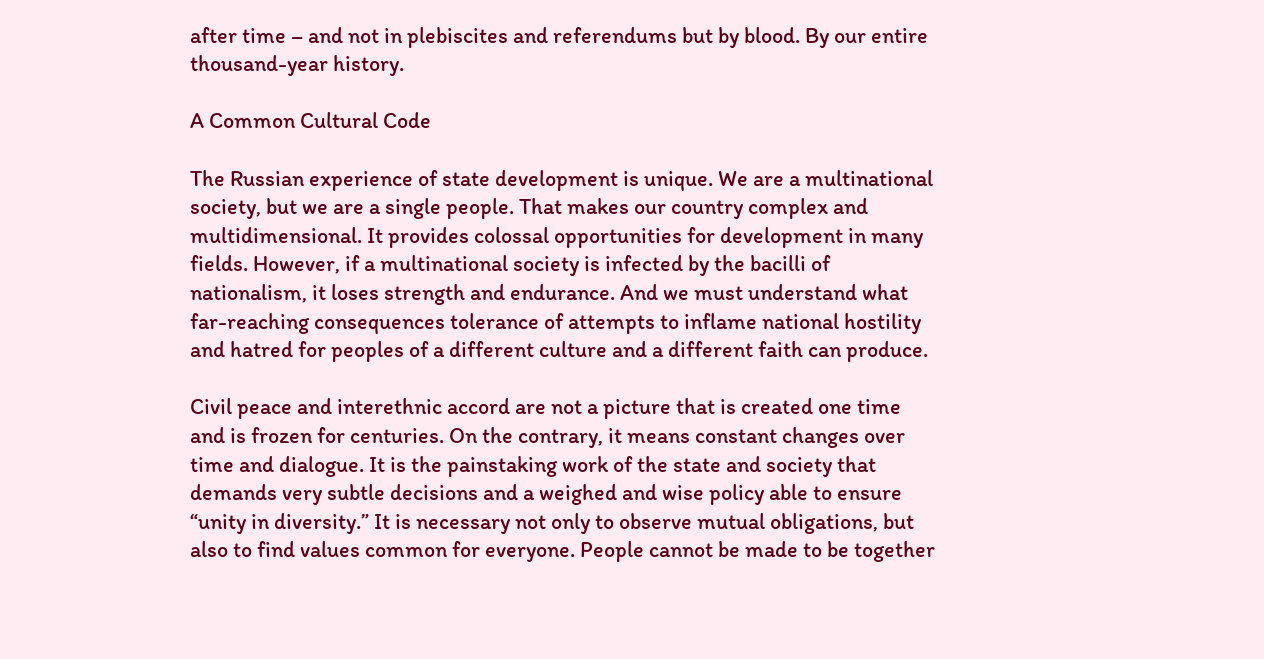after time – and not in plebiscites and referendums but by blood. By our entire thousand-year history.

A Common Cultural Code

The Russian experience of state development is unique. We are a multinational society, but we are a single people. That makes our country complex and multidimensional. It provides colossal opportunities for development in many fields. However, if a multinational society is infected by the bacilli of nationalism, it loses strength and endurance. And we must understand what far-reaching consequences tolerance of attempts to inflame national hostility and hatred for peoples of a different culture and a different faith can produce.

Civil peace and interethnic accord are not a picture that is created one time and is frozen for centuries. On the contrary, it means constant changes over time and dialogue. It is the painstaking work of the state and society that demands very subtle decisions and a weighed and wise policy able to ensure “unity in diversity.” It is necessary not only to observe mutual obligations, but also to find values common for everyone. People cannot be made to be together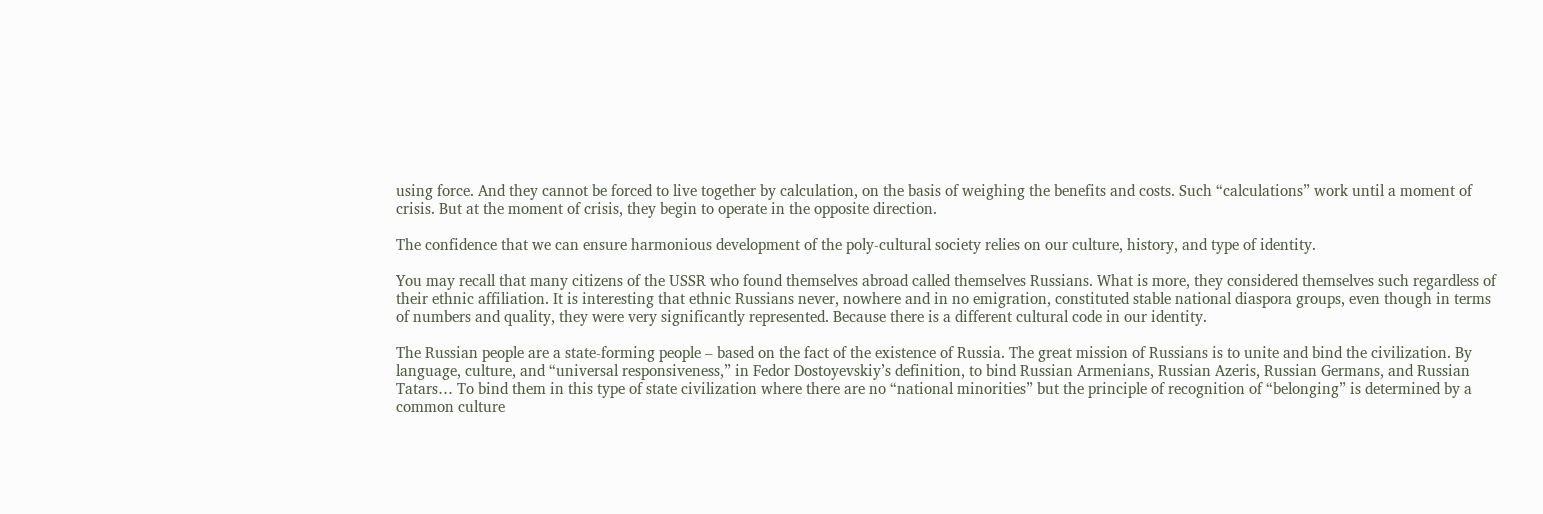using force. And they cannot be forced to live together by calculation, on the basis of weighing the benefits and costs. Such “calculations” work until a moment of crisis. But at the moment of crisis, they begin to operate in the opposite direction.

The confidence that we can ensure harmonious development of the poly-cultural society relies on our culture, history, and type of identity.

You may recall that many citizens of the USSR who found themselves abroad called themselves Russians. What is more, they considered themselves such regardless of their ethnic affiliation. It is interesting that ethnic Russians never, nowhere and in no emigration, constituted stable national diaspora groups, even though in terms of numbers and quality, they were very significantly represented. Because there is a different cultural code in our identity.

The Russian people are a state-forming people – based on the fact of the existence of Russia. The great mission of Russians is to unite and bind the civilization. By language, culture, and “universal responsiveness,” in Fedor Dostoyevskiy’s definition, to bind Russian Armenians, Russian Azeris, Russian Germans, and Russian Tatars… To bind them in this type of state civilization where there are no “national minorities” but the principle of recognition of “belonging” is determined by a common culture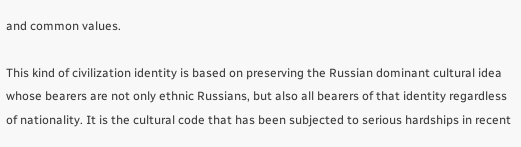and common values.

This kind of civilization identity is based on preserving the Russian dominant cultural idea whose bearers are not only ethnic Russians, but also all bearers of that identity regardless of nationality. It is the cultural code that has been subjected to serious hardships in recent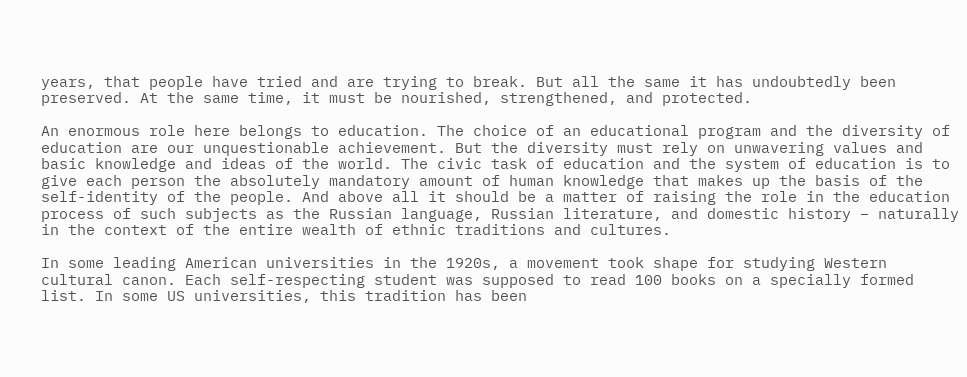years, that people have tried and are trying to break. But all the same it has undoubtedly been preserved. At the same time, it must be nourished, strengthened, and protected.

An enormous role here belongs to education. The choice of an educational program and the diversity of education are our unquestionable achievement. But the diversity must rely on unwavering values and basic knowledge and ideas of the world. The civic task of education and the system of education is to give each person the absolutely mandatory amount of human knowledge that makes up the basis of the self-identity of the people. And above all it should be a matter of raising the role in the education process of such subjects as the Russian language, Russian literature, and domestic history – naturally in the context of the entire wealth of ethnic traditions and cultures.

In some leading American universities in the 1920s, a movement took shape for studying Western cultural canon. Each self-respecting student was supposed to read 100 books on a specially formed list. In some US universities, this tradition has been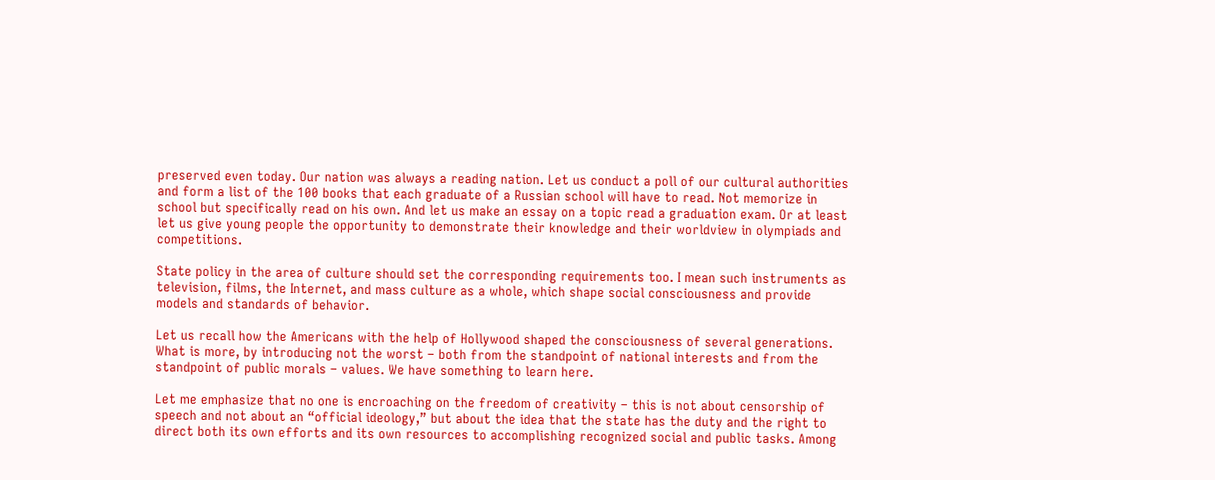preserved even today. Our nation was always a reading nation. Let us conduct a poll of our cultural authorities and form a list of the 100 books that each graduate of a Russian school will have to read. Not memorize in school but specifically read on his own. And let us make an essay on a topic read a graduation exam. Or at least let us give young people the opportunity to demonstrate their knowledge and their worldview in olympiads and competitions.

State policy in the area of culture should set the corresponding requirements too. I mean such instruments as television, films, the Internet, and mass culture as a whole, which shape social consciousness and provide models and standards of behavior.

Let us recall how the Americans with the help of Hollywood shaped the consciousness of several generations. What is more, by introducing not the worst – both from the standpoint of national interests and from the standpoint of public morals – values. We have something to learn here.

Let me emphasize that no one is encroaching on the freedom of creativity – this is not about censorship of speech and not about an “official ideology,” but about the idea that the state has the duty and the right to direct both its own efforts and its own resources to accomplishing recognized social and public tasks. Among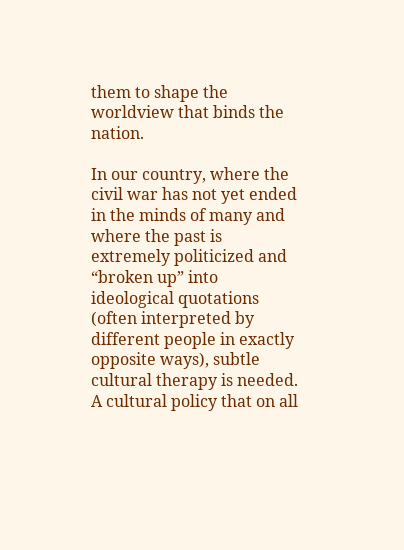them to shape the worldview that binds the nation.

In our country, where the civil war has not yet ended in the minds of many and where the past is extremely politicized and “broken up” into ideological quotations (often interpreted by different people in exactly opposite ways), subtle cultural therapy is needed. A cultural policy that on all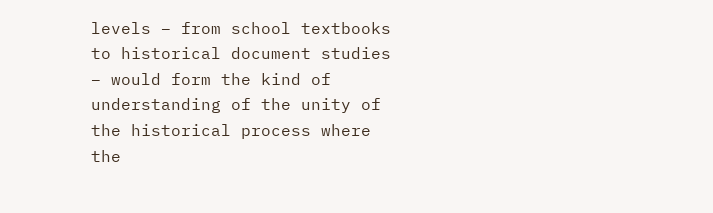levels – from school textbooks to historical document studies – would form the kind of understanding of the unity of the historical process where the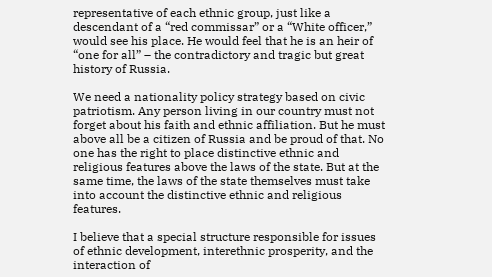representative of each ethnic group, just like a descendant of a “red commissar” or a “White officer,” would see his place. He would feel that he is an heir of “one for all” – the contradictory and tragic but great history of Russia.

We need a nationality policy strategy based on civic patriotism. Any person living in our country must not forget about his faith and ethnic affiliation. But he must above all be a citizen of Russia and be proud of that. No one has the right to place distinctive ethnic and religious features above the laws of the state. But at the same time, the laws of the state themselves must take into account the distinctive ethnic and religious features.

I believe that a special structure responsible for issues of ethnic development, interethnic prosperity, and the interaction of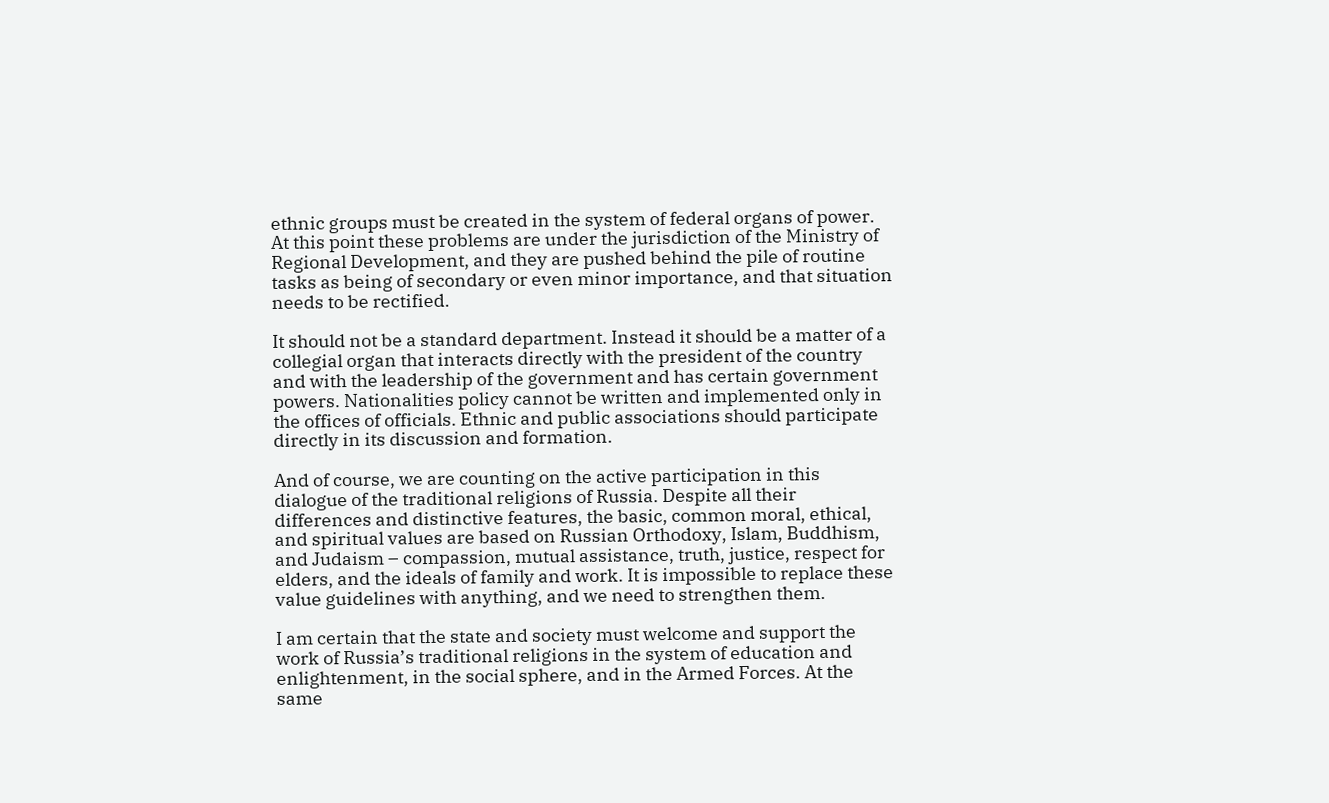ethnic groups must be created in the system of federal organs of power. At this point these problems are under the jurisdiction of the Ministry of Regional Development, and they are pushed behind the pile of routine tasks as being of secondary or even minor importance, and that situation needs to be rectified.

It should not be a standard department. Instead it should be a matter of a collegial organ that interacts directly with the president of the country and with the leadership of the government and has certain government powers. Nationalities policy cannot be written and implemented only in the offices of officials. Ethnic and public associations should participate directly in its discussion and formation.

And of course, we are counting on the active participation in this dialogue of the traditional religions of Russia. Despite all their differences and distinctive features, the basic, common moral, ethical, and spiritual values are based on Russian Orthodoxy, Islam, Buddhism, and Judaism – compassion, mutual assistance, truth, justice, respect for elders, and the ideals of family and work. It is impossible to replace these value guidelines with anything, and we need to strengthen them.

I am certain that the state and society must welcome and support the work of Russia’s traditional religions in the system of education and enlightenment, in the social sphere, and in the Armed Forces. At the same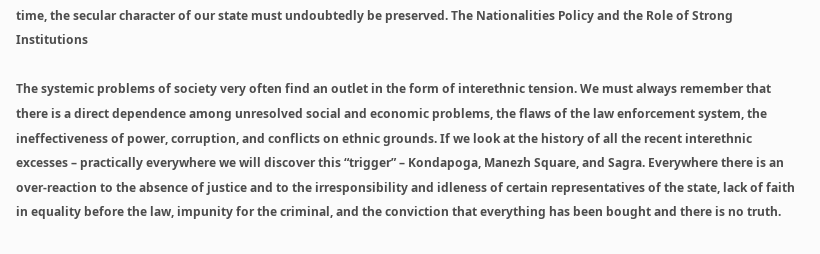time, the secular character of our state must undoubtedly be preserved. The Nationalities Policy and the Role of Strong Institutions

The systemic problems of society very often find an outlet in the form of interethnic tension. We must always remember that there is a direct dependence among unresolved social and economic problems, the flaws of the law enforcement system, the ineffectiveness of power, corruption, and conflicts on ethnic grounds. If we look at the history of all the recent interethnic excesses – practically everywhere we will discover this “trigger” – Kondapoga, Manezh Square, and Sagra. Everywhere there is an over-reaction to the absence of justice and to the irresponsibility and idleness of certain representatives of the state, lack of faith in equality before the law, impunity for the criminal, and the conviction that everything has been bought and there is no truth.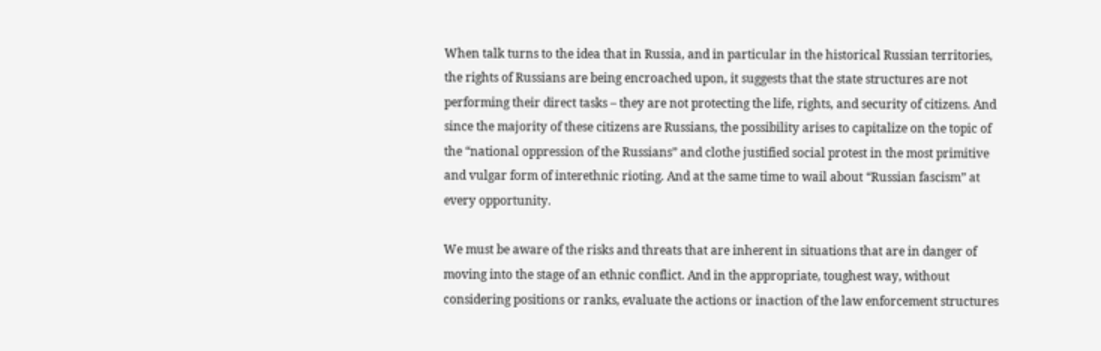When talk turns to the idea that in Russia, and in particular in the historical Russian territories, the rights of Russians are being encroached upon, it suggests that the state structures are not performing their direct tasks – they are not protecting the life, rights, and security of citizens. And since the majority of these citizens are Russians, the possibility arises to capitalize on the topic of the “national oppression of the Russians” and clothe justified social protest in the most primitive and vulgar form of interethnic rioting. And at the same time to wail about “Russian fascism” at every opportunity.

We must be aware of the risks and threats that are inherent in situations that are in danger of moving into the stage of an ethnic conflict. And in the appropriate, toughest way, without considering positions or ranks, evaluate the actions or inaction of the law enforcement structures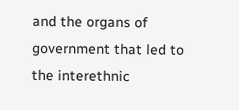and the organs of government that led to the interethnic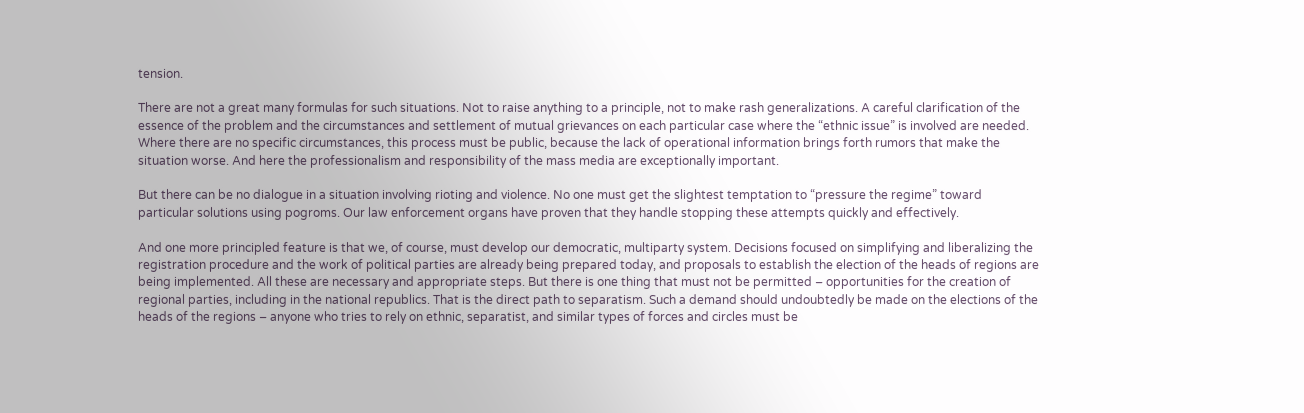tension.

There are not a great many formulas for such situations. Not to raise anything to a principle, not to make rash generalizations. A careful clarification of the essence of the problem and the circumstances and settlement of mutual grievances on each particular case where the “ethnic issue” is involved are needed. Where there are no specific circumstances, this process must be public, because the lack of operational information brings forth rumors that make the situation worse. And here the professionalism and responsibility of the mass media are exceptionally important.

But there can be no dialogue in a situation involving rioting and violence. No one must get the slightest temptation to “pressure the regime” toward particular solutions using pogroms. Our law enforcement organs have proven that they handle stopping these attempts quickly and effectively.

And one more principled feature is that we, of course, must develop our democratic, multiparty system. Decisions focused on simplifying and liberalizing the registration procedure and the work of political parties are already being prepared today, and proposals to establish the election of the heads of regions are being implemented. All these are necessary and appropriate steps. But there is one thing that must not be permitted – opportunities for the creation of regional parties, including in the national republics. That is the direct path to separatism. Such a demand should undoubtedly be made on the elections of the heads of the regions – anyone who tries to rely on ethnic, separatist, and similar types of forces and circles must be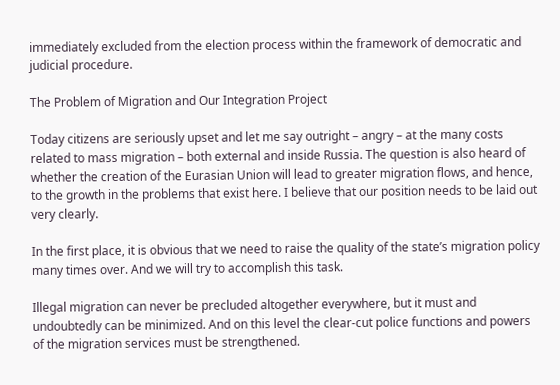immediately excluded from the election process within the framework of democratic and judicial procedure.

The Problem of Migration and Our Integration Project

Today citizens are seriously upset and let me say outright – angry – at the many costs related to mass migration – both external and inside Russia. The question is also heard of whether the creation of the Eurasian Union will lead to greater migration flows, and hence, to the growth in the problems that exist here. I believe that our position needs to be laid out very clearly.

In the first place, it is obvious that we need to raise the quality of the state’s migration policy many times over. And we will try to accomplish this task.

Illegal migration can never be precluded altogether everywhere, but it must and undoubtedly can be minimized. And on this level the clear-cut police functions and powers of the migration services must be strengthened.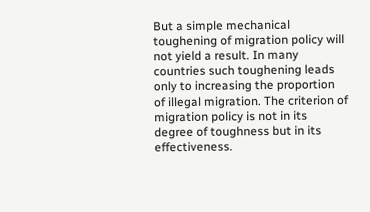But a simple mechanical toughening of migration policy will not yield a result. In many countries such toughening leads only to increasing the proportion of illegal migration. The criterion of migration policy is not in its degree of toughness but in its effectiveness.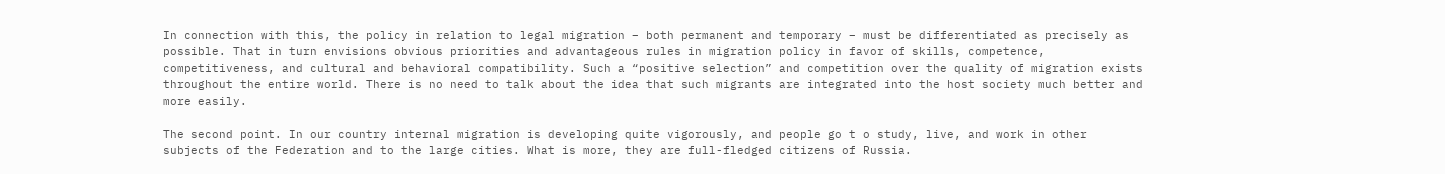In connection with this, the policy in relation to legal migration – both permanent and temporary – must be differentiated as precisely as possible. That in turn envisions obvious priorities and advantageous rules in migration policy in favor of skills, competence, competitiveness, and cultural and behavioral compatibility. Such a “positive selection” and competition over the quality of migration exists throughout the entire world. There is no need to talk about the idea that such migrants are integrated into the host society much better and more easily.

The second point. In our country internal migration is developing quite vigorously, and people go t o study, live, and work in other subjects of the Federation and to the large cities. What is more, they are full-fledged citizens of Russia.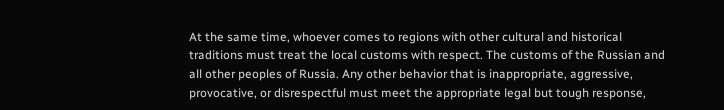At the same time, whoever comes to regions with other cultural and historical traditions must treat the local customs with respect. The customs of the Russian and all other peoples of Russia. Any other behavior that is inappropriate, aggressive, provocative, or disrespectful must meet the appropriate legal but tough response,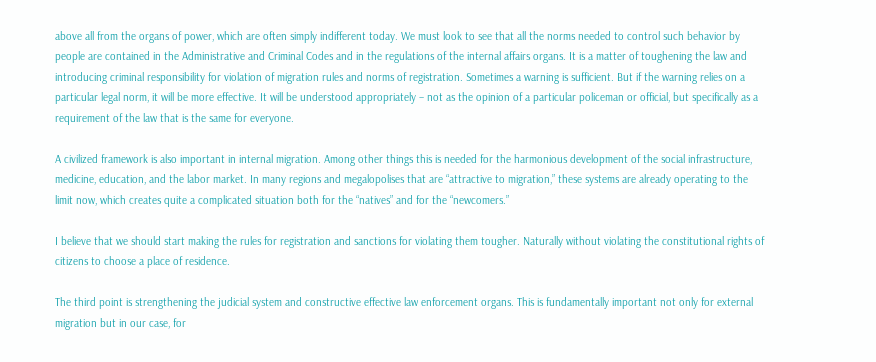above all from the organs of power, which are often simply indifferent today. We must look to see that all the norms needed to control such behavior by people are contained in the Administrative and Criminal Codes and in the regulations of the internal affairs organs. It is a matter of toughening the law and introducing criminal responsibility for violation of migration rules and norms of registration. Sometimes a warning is sufficient. But if the warning relies on a particular legal norm, it will be more effective. It will be understood appropriately – not as the opinion of a particular policeman or official, but specifically as a requirement of the law that is the same for everyone.

A civilized framework is also important in internal migration. Among other things this is needed for the harmonious development of the social infrastructure, medicine, education, and the labor market. In many regions and megalopolises that are “attractive to migration,” these systems are already operating to the limit now, which creates quite a complicated situation both for the “natives” and for the “newcomers.”

I believe that we should start making the rules for registration and sanctions for violating them tougher. Naturally without violating the constitutional rights of citizens to choose a place of residence.

The third point is strengthening the judicial system and constructive effective law enforcement organs. This is fundamentally important not only for external migration but in our case, for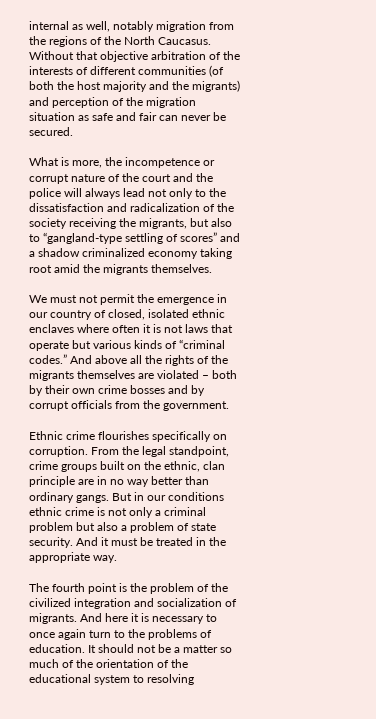internal as well, notably migration from the regions of the North Caucasus. Without that objective arbitration of the interests of different communities (of both the host majority and the migrants) and perception of the migration situation as safe and fair can never be secured.

What is more, the incompetence or corrupt nature of the court and the police will always lead not only to the dissatisfaction and radicalization of the society receiving the migrants, but also to “gangland-type settling of scores” and a shadow criminalized economy taking root amid the migrants themselves.

We must not permit the emergence in our country of closed, isolated ethnic enclaves where often it is not laws that operate but various kinds of “criminal codes.” And above all the rights of the migrants themselves are violated – both by their own crime bosses and by corrupt officials from the government.

Ethnic crime flourishes specifically on corruption. From the legal standpoint, crime groups built on the ethnic, clan principle are in no way better than ordinary gangs. But in our conditions ethnic crime is not only a criminal problem but also a problem of state security. And it must be treated in the appropriate way.

The fourth point is the problem of the civilized integration and socialization of migrants. And here it is necessary to once again turn to the problems of education. It should not be a matter so much of the orientation of the educational system to resolving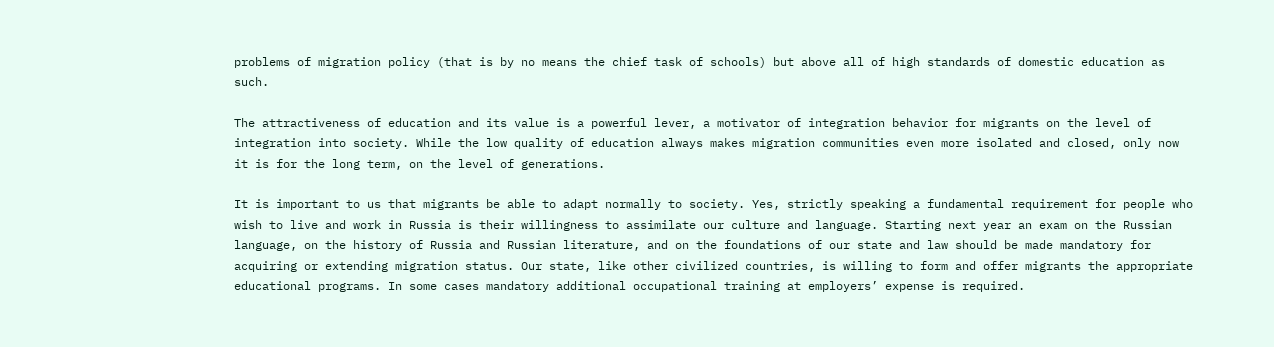problems of migration policy (that is by no means the chief task of schools) but above all of high standards of domestic education as such.

The attractiveness of education and its value is a powerful lever, a motivator of integration behavior for migrants on the level of integration into society. While the low quality of education always makes migration communities even more isolated and closed, only now it is for the long term, on the level of generations.

It is important to us that migrants be able to adapt normally to society. Yes, strictly speaking a fundamental requirement for people who wish to live and work in Russia is their willingness to assimilate our culture and language. Starting next year an exam on the Russian language, on the history of Russia and Russian literature, and on the foundations of our state and law should be made mandatory for acquiring or extending migration status. Our state, like other civilized countries, is willing to form and offer migrants the appropriate educational programs. In some cases mandatory additional occupational training at employers’ expense is required.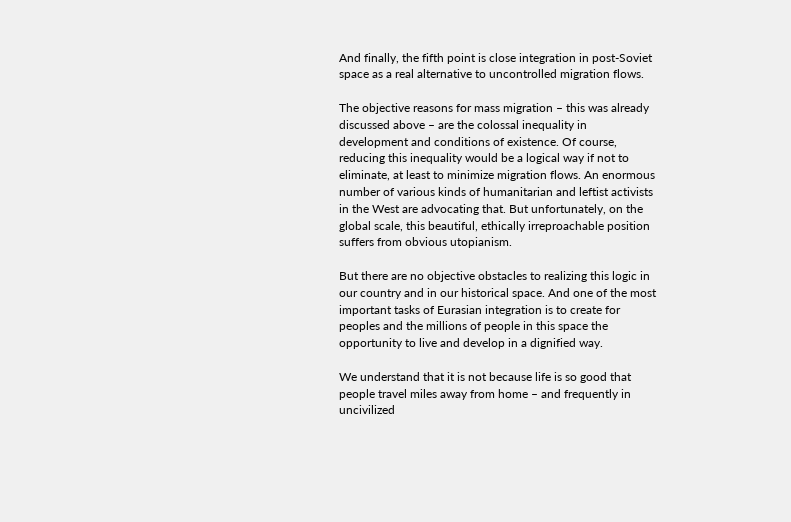And finally, the fifth point is close integration in post-Soviet space as a real alternative to uncontrolled migration flows.

The objective reasons for mass migration – this was already discussed above – are the colossal inequality in development and conditions of existence. Of course, reducing this inequality would be a logical way if not to eliminate, at least to minimize migration flows. An enormous number of various kinds of humanitarian and leftist activists in the West are advocating that. But unfortunately, on the global scale, this beautiful, ethically irreproachable position suffers from obvious utopianism.

But there are no objective obstacles to realizing this logic in our country and in our historical space. And one of the most important tasks of Eurasian integration is to create for peoples and the millions of people in this space the opportunity to live and develop in a dignified way.

We understand that it is not because life is so good that people travel miles away from home – and frequently in uncivilized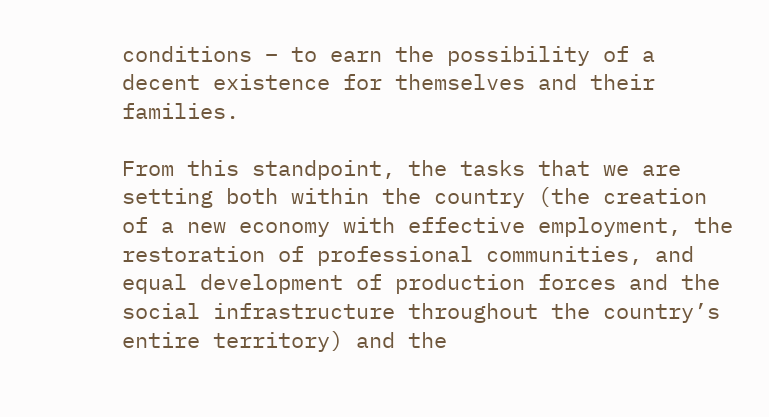conditions – to earn the possibility of a decent existence for themselves and their families.

From this standpoint, the tasks that we are setting both within the country (the creation of a new economy with effective employment, the restoration of professional communities, and equal development of production forces and the social infrastructure throughout the country’s entire territory) and the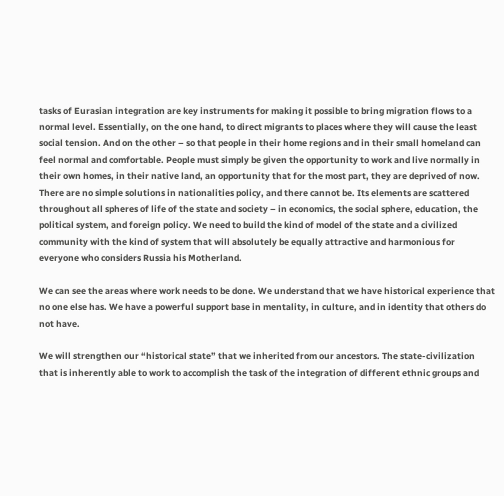tasks of Eurasian integration are key instruments for making it possible to bring migration flows to a normal level. Essentially, on the one hand, to direct migrants to places where they will cause the least social tension. And on the other – so that people in their home regions and in their small homeland can feel normal and comfortable. People must simply be given the opportunity to work and live normally in their own homes, in their native land, an opportunity that for the most part, they are deprived of now. There are no simple solutions in nationalities policy, and there cannot be. Its elements are scattered throughout all spheres of life of the state and society – in economics, the social sphere, education, the political system, and foreign policy. We need to build the kind of model of the state and a civilized community with the kind of system that will absolutely be equally attractive and harmonious for everyone who considers Russia his Motherland.

We can see the areas where work needs to be done. We understand that we have historical experience that no one else has. We have a powerful support base in mentality, in culture, and in identity that others do not have.

We will strengthen our “historical state” that we inherited from our ancestors. The state-civilization that is inherently able to work to accomplish the task of the integration of different ethnic groups and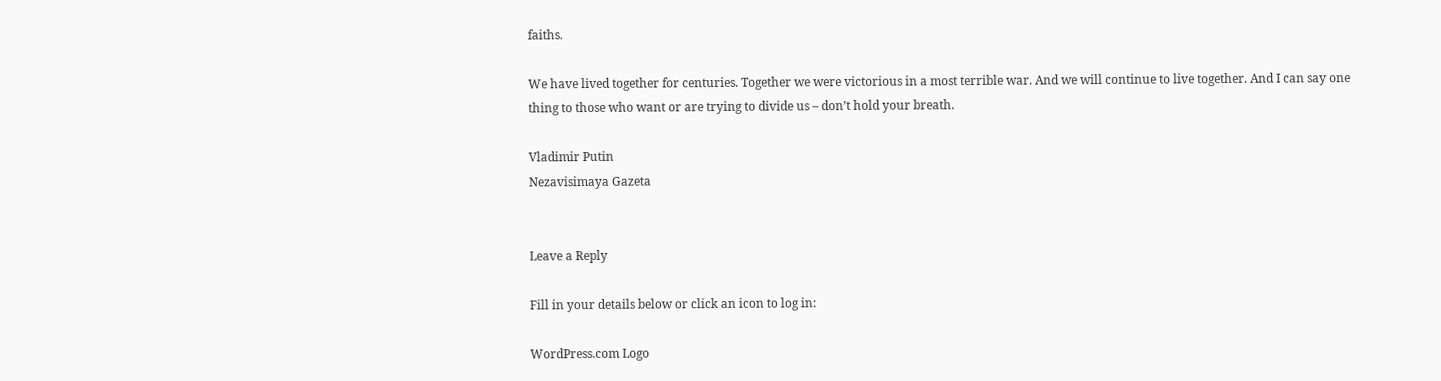faiths.

We have lived together for centuries. Together we were victorious in a most terrible war. And we will continue to live together. And I can say one thing to those who want or are trying to divide us – don’t hold your breath.

Vladimir Putin
Nezavisimaya Gazeta


Leave a Reply

Fill in your details below or click an icon to log in:

WordPress.com Logo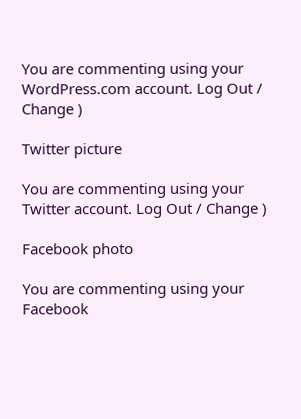You are commenting using your WordPress.com account. Log Out / Change )

Twitter picture

You are commenting using your Twitter account. Log Out / Change )

Facebook photo

You are commenting using your Facebook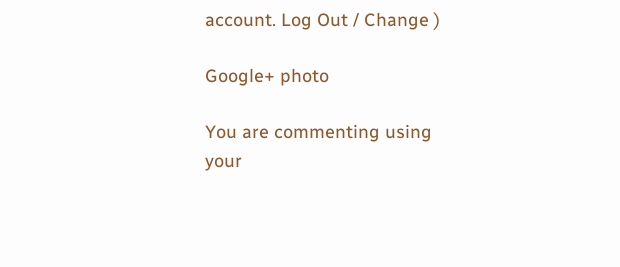account. Log Out / Change )

Google+ photo

You are commenting using your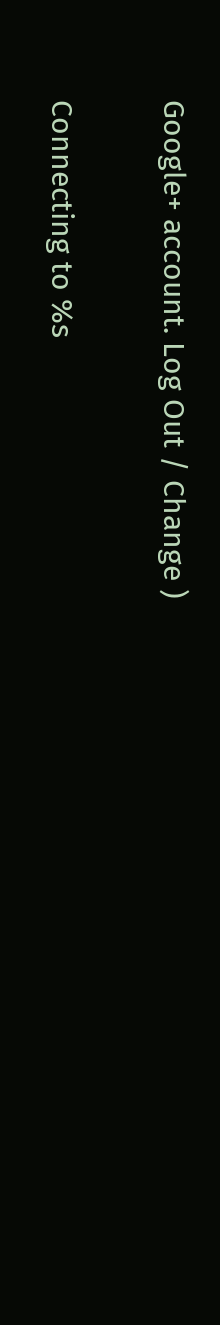Google+ account. Log Out / Change )

Connecting to %s